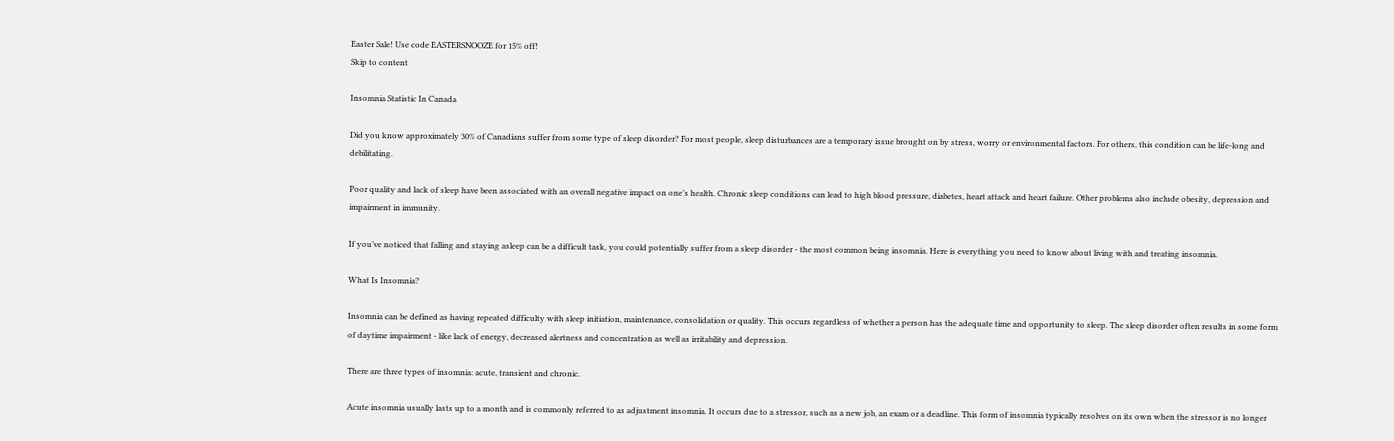Easter Sale! Use code EASTERSNOOZE for 15% off!
Skip to content

Insomnia Statistic In Canada

Did you know approximately 30% of Canadians suffer from some type of sleep disorder? For most people, sleep disturbances are a temporary issue brought on by stress, worry or environmental factors. For others, this condition can be life-long and debilitating.

Poor quality and lack of sleep have been associated with an overall negative impact on one’s health. Chronic sleep conditions can lead to high blood pressure, diabetes, heart attack and heart failure. Other problems also include obesity, depression and impairment in immunity.

If you’ve noticed that falling and staying asleep can be a difficult task, you could potentially suffer from a sleep disorder - the most common being insomnia. Here is everything you need to know about living with and treating insomnia.

What Is Insomnia?

Insomnia can be defined as having repeated difficulty with sleep initiation, maintenance, consolidation or quality. This occurs regardless of whether a person has the adequate time and opportunity to sleep. The sleep disorder often results in some form of daytime impairment - like lack of energy, decreased alertness and concentration as well as irritability and depression.

There are three types of insomnia: acute, transient and chronic.

Acute insomnia usually lasts up to a month and is commonly referred to as adjustment insomnia. It occurs due to a stressor, such as a new job, an exam or a deadline. This form of insomnia typically resolves on its own when the stressor is no longer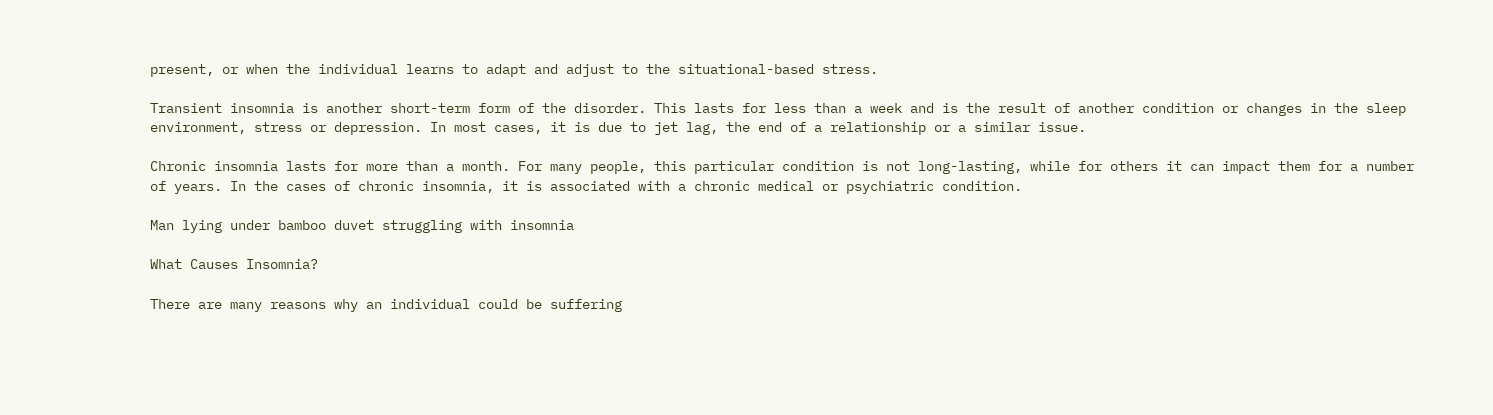present, or when the individual learns to adapt and adjust to the situational-based stress.

Transient insomnia is another short-term form of the disorder. This lasts for less than a week and is the result of another condition or changes in the sleep environment, stress or depression. In most cases, it is due to jet lag, the end of a relationship or a similar issue.

Chronic insomnia lasts for more than a month. For many people, this particular condition is not long-lasting, while for others it can impact them for a number of years. In the cases of chronic insomnia, it is associated with a chronic medical or psychiatric condition.

Man lying under bamboo duvet struggling with insomnia

What Causes Insomnia?

There are many reasons why an individual could be suffering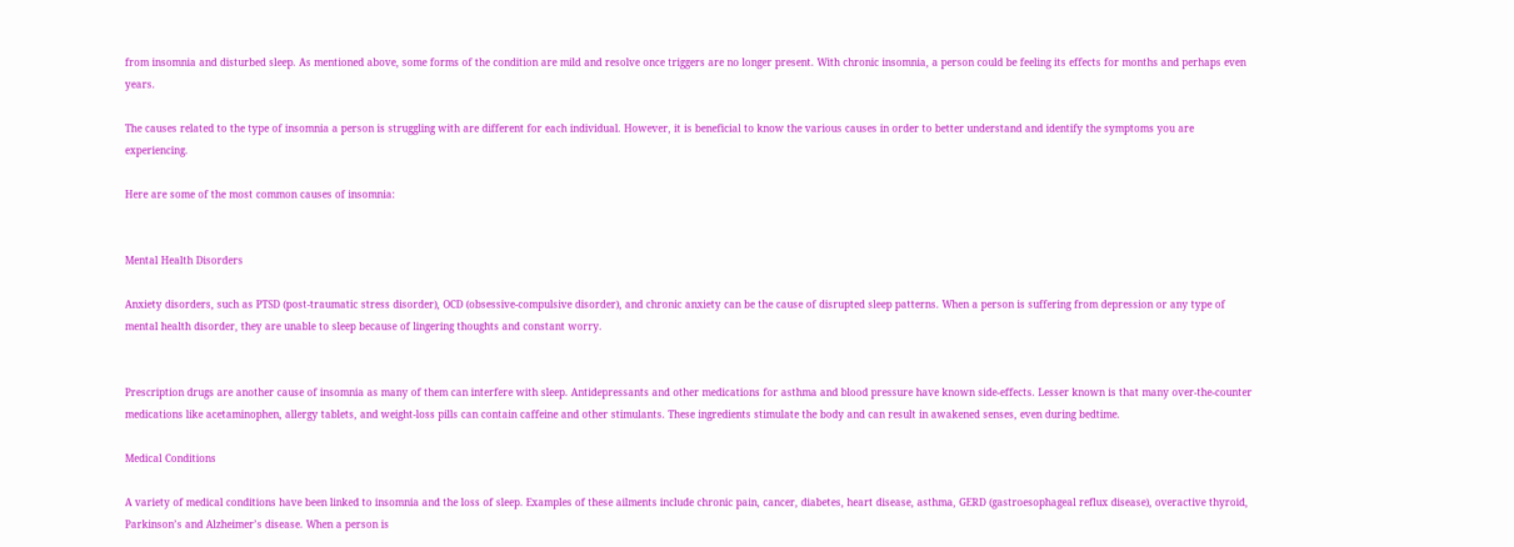from insomnia and disturbed sleep. As mentioned above, some forms of the condition are mild and resolve once triggers are no longer present. With chronic insomnia, a person could be feeling its effects for months and perhaps even years.

The causes related to the type of insomnia a person is struggling with are different for each individual. However, it is beneficial to know the various causes in order to better understand and identify the symptoms you are experiencing.

Here are some of the most common causes of insomnia:


Mental Health Disorders

Anxiety disorders, such as PTSD (post-traumatic stress disorder), OCD (obsessive-compulsive disorder), and chronic anxiety can be the cause of disrupted sleep patterns. When a person is suffering from depression or any type of mental health disorder, they are unable to sleep because of lingering thoughts and constant worry.


Prescription drugs are another cause of insomnia as many of them can interfere with sleep. Antidepressants and other medications for asthma and blood pressure have known side-effects. Lesser known is that many over-the-counter medications like acetaminophen, allergy tablets, and weight-loss pills can contain caffeine and other stimulants. These ingredients stimulate the body and can result in awakened senses, even during bedtime.

Medical Conditions

A variety of medical conditions have been linked to insomnia and the loss of sleep. Examples of these ailments include chronic pain, cancer, diabetes, heart disease, asthma, GERD (gastroesophageal reflux disease), overactive thyroid, Parkinson’s and Alzheimer’s disease. When a person is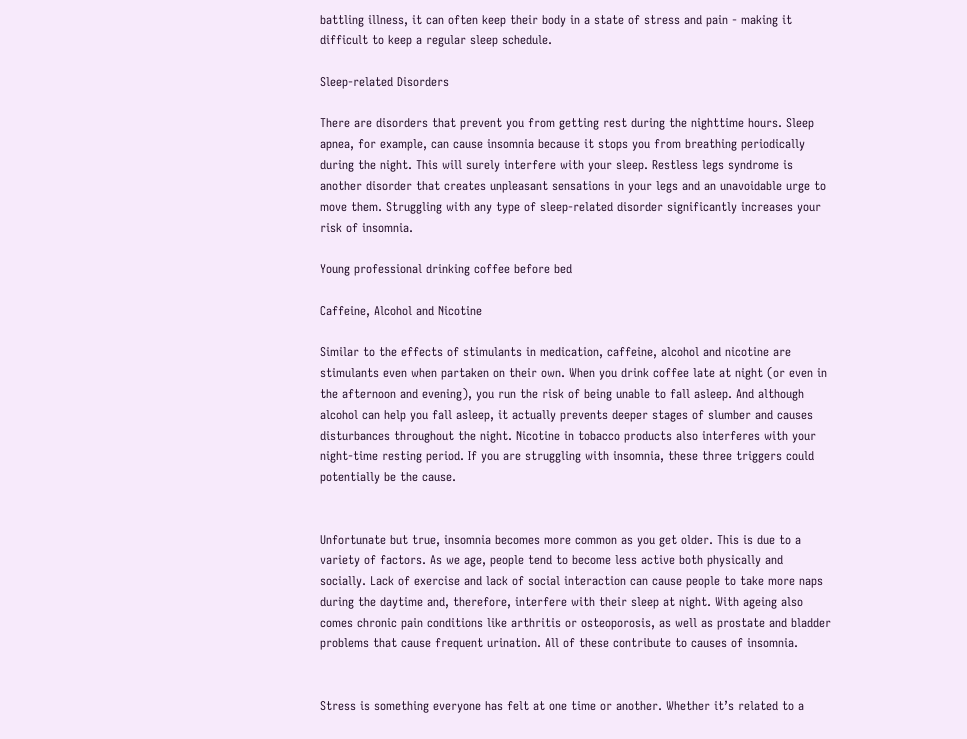battling illness, it can often keep their body in a state of stress and pain - making it difficult to keep a regular sleep schedule.

Sleep-related Disorders

There are disorders that prevent you from getting rest during the nighttime hours. Sleep apnea, for example, can cause insomnia because it stops you from breathing periodically during the night. This will surely interfere with your sleep. Restless legs syndrome is another disorder that creates unpleasant sensations in your legs and an unavoidable urge to move them. Struggling with any type of sleep-related disorder significantly increases your risk of insomnia.

Young professional drinking coffee before bed

Caffeine, Alcohol and Nicotine

Similar to the effects of stimulants in medication, caffeine, alcohol and nicotine are stimulants even when partaken on their own. When you drink coffee late at night (or even in the afternoon and evening), you run the risk of being unable to fall asleep. And although alcohol can help you fall asleep, it actually prevents deeper stages of slumber and causes disturbances throughout the night. Nicotine in tobacco products also interferes with your night-time resting period. If you are struggling with insomnia, these three triggers could potentially be the cause.


Unfortunate but true, insomnia becomes more common as you get older. This is due to a variety of factors. As we age, people tend to become less active both physically and socially. Lack of exercise and lack of social interaction can cause people to take more naps during the daytime and, therefore, interfere with their sleep at night. With ageing also comes chronic pain conditions like arthritis or osteoporosis, as well as prostate and bladder problems that cause frequent urination. All of these contribute to causes of insomnia.


Stress is something everyone has felt at one time or another. Whether it’s related to a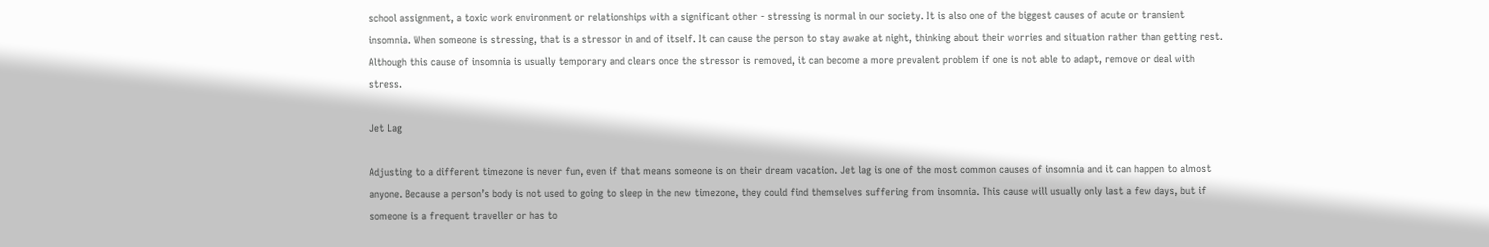school assignment, a toxic work environment or relationships with a significant other - stressing is normal in our society. It is also one of the biggest causes of acute or transient insomnia. When someone is stressing, that is a stressor in and of itself. It can cause the person to stay awake at night, thinking about their worries and situation rather than getting rest. Although this cause of insomnia is usually temporary and clears once the stressor is removed, it can become a more prevalent problem if one is not able to adapt, remove or deal with stress.

Jet Lag

Adjusting to a different timezone is never fun, even if that means someone is on their dream vacation. Jet lag is one of the most common causes of insomnia and it can happen to almost anyone. Because a person’s body is not used to going to sleep in the new timezone, they could find themselves suffering from insomnia. This cause will usually only last a few days, but if someone is a frequent traveller or has to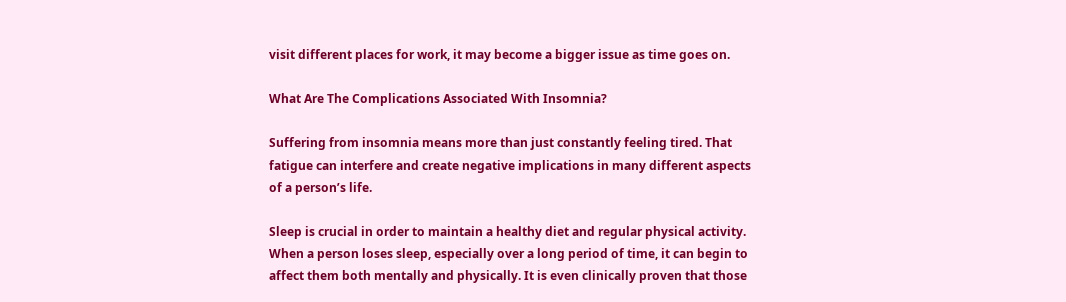visit different places for work, it may become a bigger issue as time goes on.

What Are The Complications Associated With Insomnia?

Suffering from insomnia means more than just constantly feeling tired. That fatigue can interfere and create negative implications in many different aspects of a person’s life.

Sleep is crucial in order to maintain a healthy diet and regular physical activity. When a person loses sleep, especially over a long period of time, it can begin to affect them both mentally and physically. It is even clinically proven that those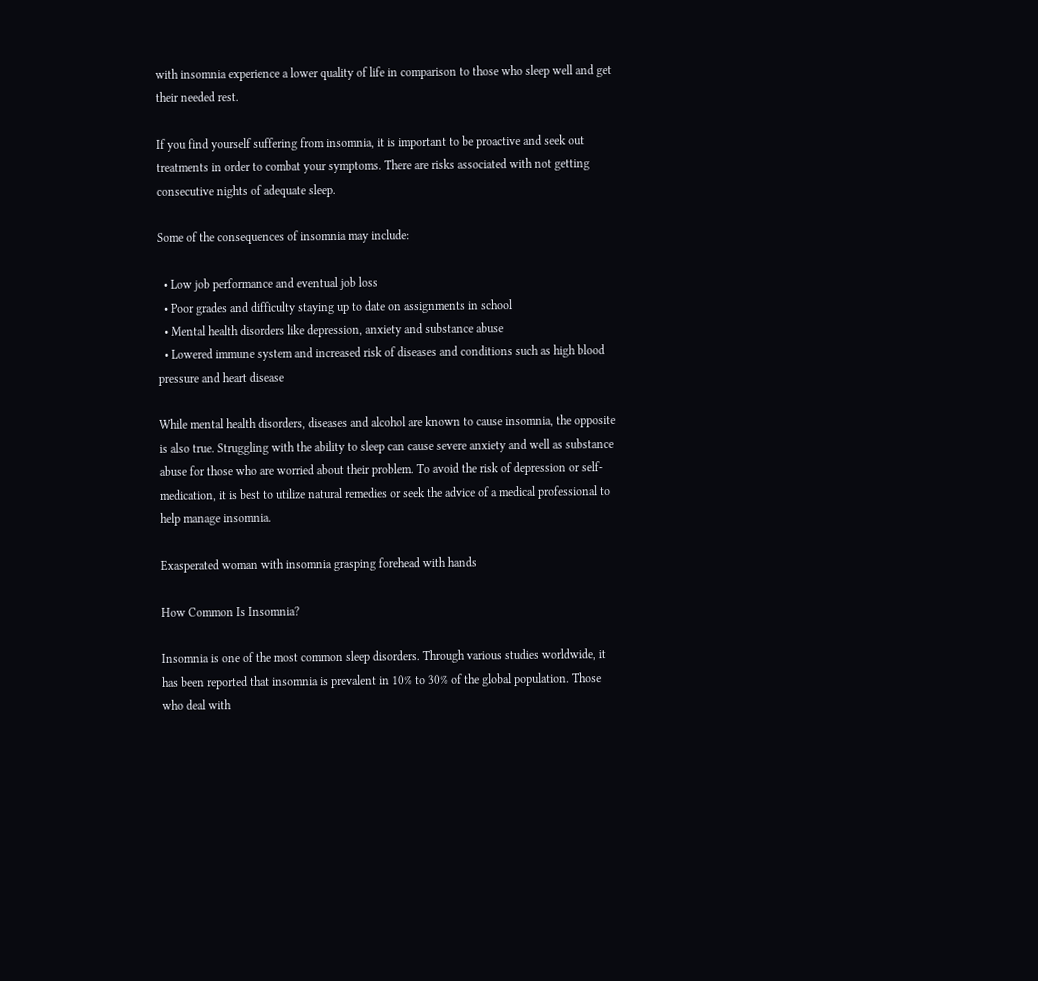with insomnia experience a lower quality of life in comparison to those who sleep well and get their needed rest.

If you find yourself suffering from insomnia, it is important to be proactive and seek out treatments in order to combat your symptoms. There are risks associated with not getting consecutive nights of adequate sleep.

Some of the consequences of insomnia may include:

  • Low job performance and eventual job loss
  • Poor grades and difficulty staying up to date on assignments in school
  • Mental health disorders like depression, anxiety and substance abuse
  • Lowered immune system and increased risk of diseases and conditions such as high blood pressure and heart disease

While mental health disorders, diseases and alcohol are known to cause insomnia, the opposite is also true. Struggling with the ability to sleep can cause severe anxiety and well as substance abuse for those who are worried about their problem. To avoid the risk of depression or self-medication, it is best to utilize natural remedies or seek the advice of a medical professional to help manage insomnia.

Exasperated woman with insomnia grasping forehead with hands

How Common Is Insomnia?

Insomnia is one of the most common sleep disorders. Through various studies worldwide, it has been reported that insomnia is prevalent in 10% to 30% of the global population. Those who deal with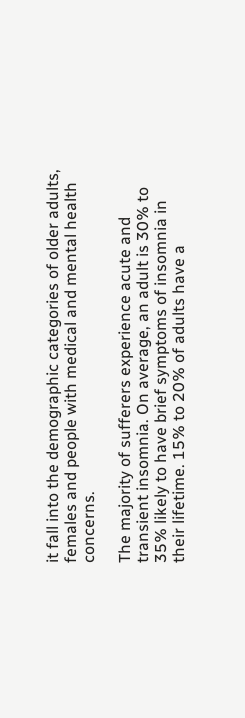it fall into the demographic categories of older adults, females and people with medical and mental health concerns.

The majority of sufferers experience acute and transient insomnia. On average, an adult is 30% to 35% likely to have brief symptoms of insomnia in their lifetime. 15% to 20% of adults have a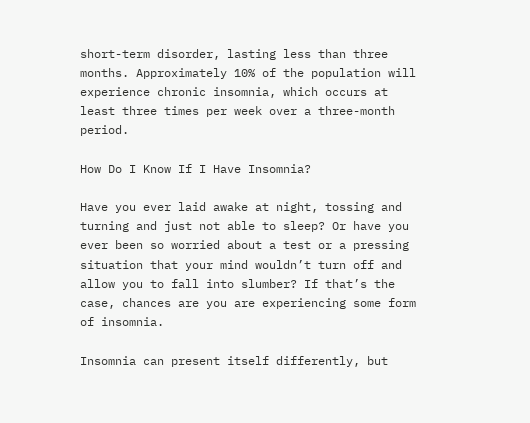short-term disorder, lasting less than three months. Approximately 10% of the population will experience chronic insomnia, which occurs at least three times per week over a three-month period.

How Do I Know If I Have Insomnia?

Have you ever laid awake at night, tossing and turning and just not able to sleep? Or have you ever been so worried about a test or a pressing situation that your mind wouldn’t turn off and allow you to fall into slumber? If that’s the case, chances are you are experiencing some form of insomnia.

Insomnia can present itself differently, but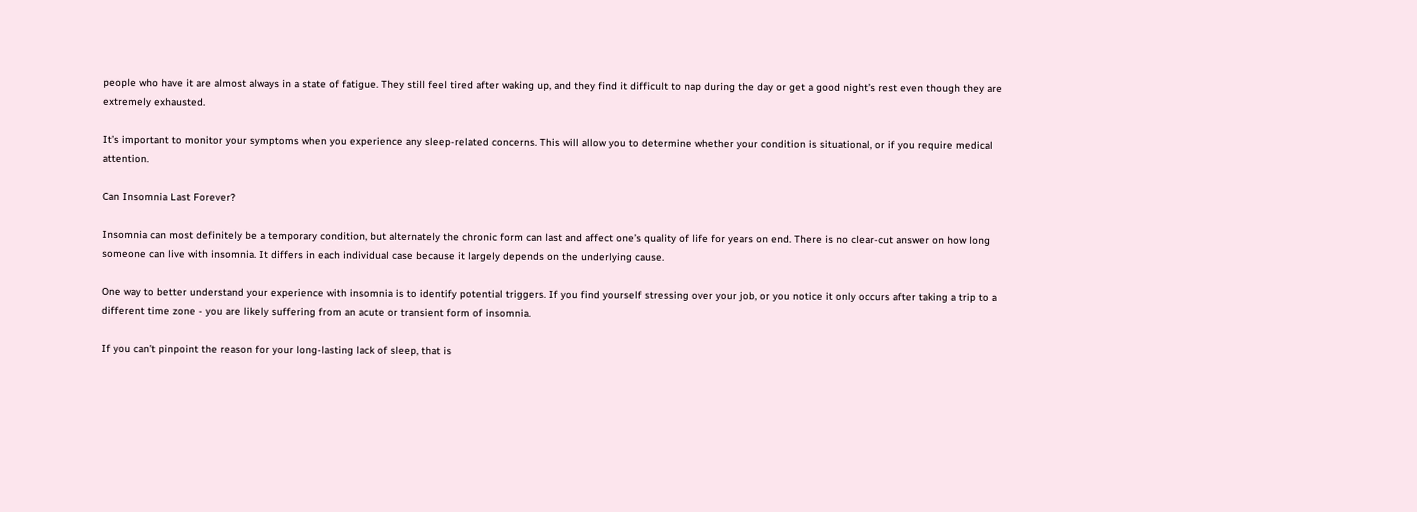people who have it are almost always in a state of fatigue. They still feel tired after waking up, and they find it difficult to nap during the day or get a good night’s rest even though they are extremely exhausted.

It’s important to monitor your symptoms when you experience any sleep-related concerns. This will allow you to determine whether your condition is situational, or if you require medical attention.

Can Insomnia Last Forever?

Insomnia can most definitely be a temporary condition, but alternately the chronic form can last and affect one’s quality of life for years on end. There is no clear-cut answer on how long someone can live with insomnia. It differs in each individual case because it largely depends on the underlying cause.

One way to better understand your experience with insomnia is to identify potential triggers. If you find yourself stressing over your job, or you notice it only occurs after taking a trip to a different time zone - you are likely suffering from an acute or transient form of insomnia.

If you can’t pinpoint the reason for your long-lasting lack of sleep, that is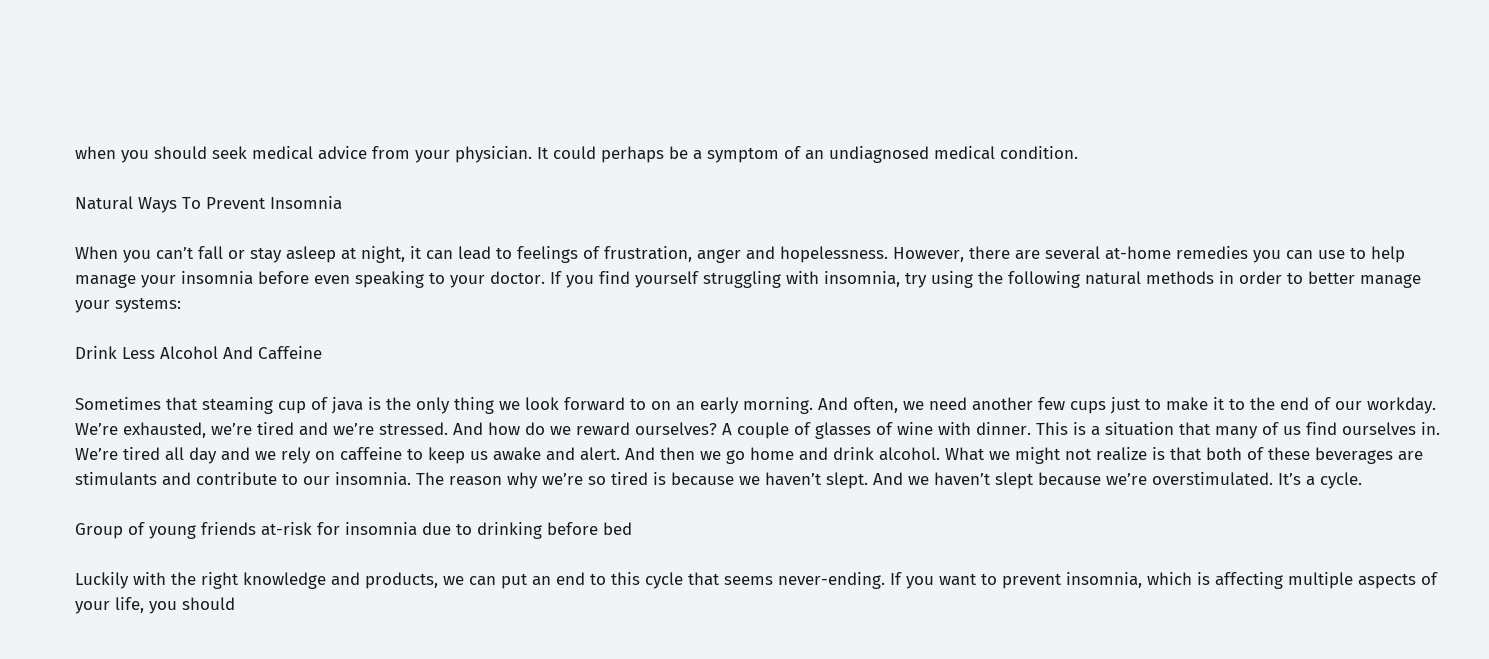when you should seek medical advice from your physician. It could perhaps be a symptom of an undiagnosed medical condition.

Natural Ways To Prevent Insomnia

When you can’t fall or stay asleep at night, it can lead to feelings of frustration, anger and hopelessness. However, there are several at-home remedies you can use to help manage your insomnia before even speaking to your doctor. If you find yourself struggling with insomnia, try using the following natural methods in order to better manage your systems:

Drink Less Alcohol And Caffeine

Sometimes that steaming cup of java is the only thing we look forward to on an early morning. And often, we need another few cups just to make it to the end of our workday. We’re exhausted, we’re tired and we’re stressed. And how do we reward ourselves? A couple of glasses of wine with dinner. This is a situation that many of us find ourselves in. We’re tired all day and we rely on caffeine to keep us awake and alert. And then we go home and drink alcohol. What we might not realize is that both of these beverages are stimulants and contribute to our insomnia. The reason why we’re so tired is because we haven’t slept. And we haven’t slept because we’re overstimulated. It’s a cycle.

Group of young friends at-risk for insomnia due to drinking before bed

Luckily with the right knowledge and products, we can put an end to this cycle that seems never-ending. If you want to prevent insomnia, which is affecting multiple aspects of your life, you should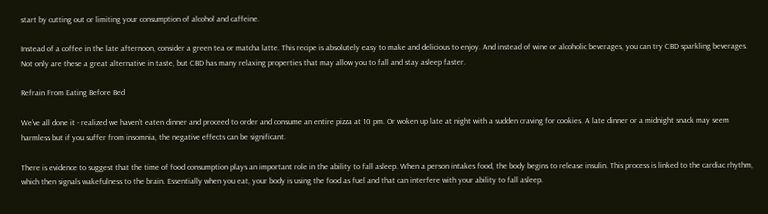start by cutting out or limiting your consumption of alcohol and caffeine.

Instead of a coffee in the late afternoon, consider a green tea or matcha latte. This recipe is absolutely easy to make and delicious to enjoy. And instead of wine or alcoholic beverages, you can try CBD sparkling beverages. Not only are these a great alternative in taste, but CBD has many relaxing properties that may allow you to fall and stay asleep faster.

Refrain From Eating Before Bed

We’ve all done it - realized we haven’t eaten dinner and proceed to order and consume an entire pizza at 10 pm. Or woken up late at night with a sudden craving for cookies. A late dinner or a midnight snack may seem harmless but if you suffer from insomnia, the negative effects can be significant.

There is evidence to suggest that the time of food consumption plays an important role in the ability to fall asleep. When a person intakes food, the body begins to release insulin. This process is linked to the cardiac rhythm, which then signals wakefulness to the brain. Essentially when you eat, your body is using the food as fuel and that can interfere with your ability to fall asleep.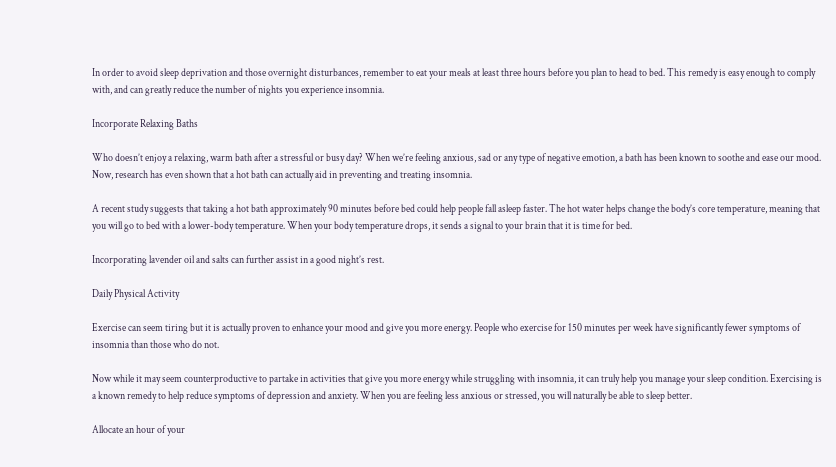In order to avoid sleep deprivation and those overnight disturbances, remember to eat your meals at least three hours before you plan to head to bed. This remedy is easy enough to comply with, and can greatly reduce the number of nights you experience insomnia.

Incorporate Relaxing Baths

Who doesn’t enjoy a relaxing, warm bath after a stressful or busy day? When we’re feeling anxious, sad or any type of negative emotion, a bath has been known to soothe and ease our mood. Now, research has even shown that a hot bath can actually aid in preventing and treating insomnia.

A recent study suggests that taking a hot bath approximately 90 minutes before bed could help people fall asleep faster. The hot water helps change the body’s core temperature, meaning that you will go to bed with a lower-body temperature. When your body temperature drops, it sends a signal to your brain that it is time for bed.

Incorporating lavender oil and salts can further assist in a good night’s rest.

Daily Physical Activity

Exercise can seem tiring but it is actually proven to enhance your mood and give you more energy. People who exercise for 150 minutes per week have significantly fewer symptoms of insomnia than those who do not.

Now while it may seem counterproductive to partake in activities that give you more energy while struggling with insomnia, it can truly help you manage your sleep condition. Exercising is a known remedy to help reduce symptoms of depression and anxiety. When you are feeling less anxious or stressed, you will naturally be able to sleep better.

Allocate an hour of your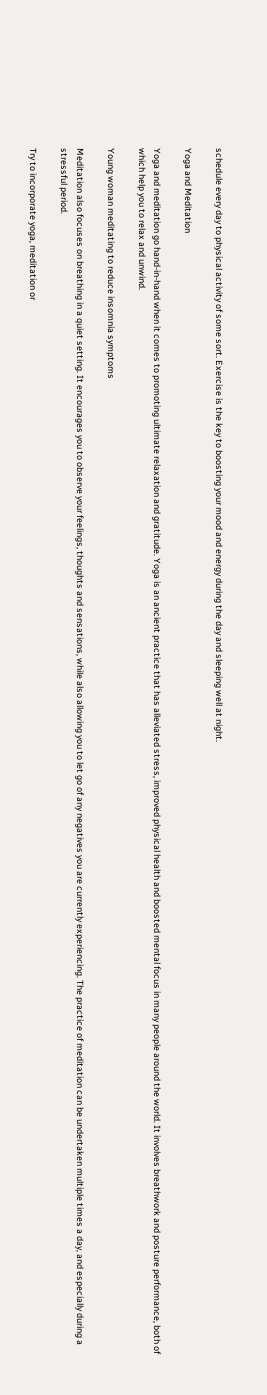schedule every day to physical activity of some sort. Exercise is the key to boosting your mood and energy during the day and sleeping well at night.

Yoga and Meditation

Yoga and meditation go hand-in-hand when it comes to promoting ultimate relaxation and gratitude. Yoga is an ancient practice that has alleviated stress, improved physical health and boosted mental focus in many people around the world. It involves breathwork and posture performance, both of which help you to relax and unwind.

Young woman meditating to reduce insomnia symptoms

Meditation also focuses on breathing in a quiet setting. It encourages you to observe your feelings, thoughts and sensations, while also allowing you to let go of any negatives you are currently experiencing. The practice of meditation can be undertaken multiple times a day, and especially during a stressful period.

Try to incorporate yoga, meditation or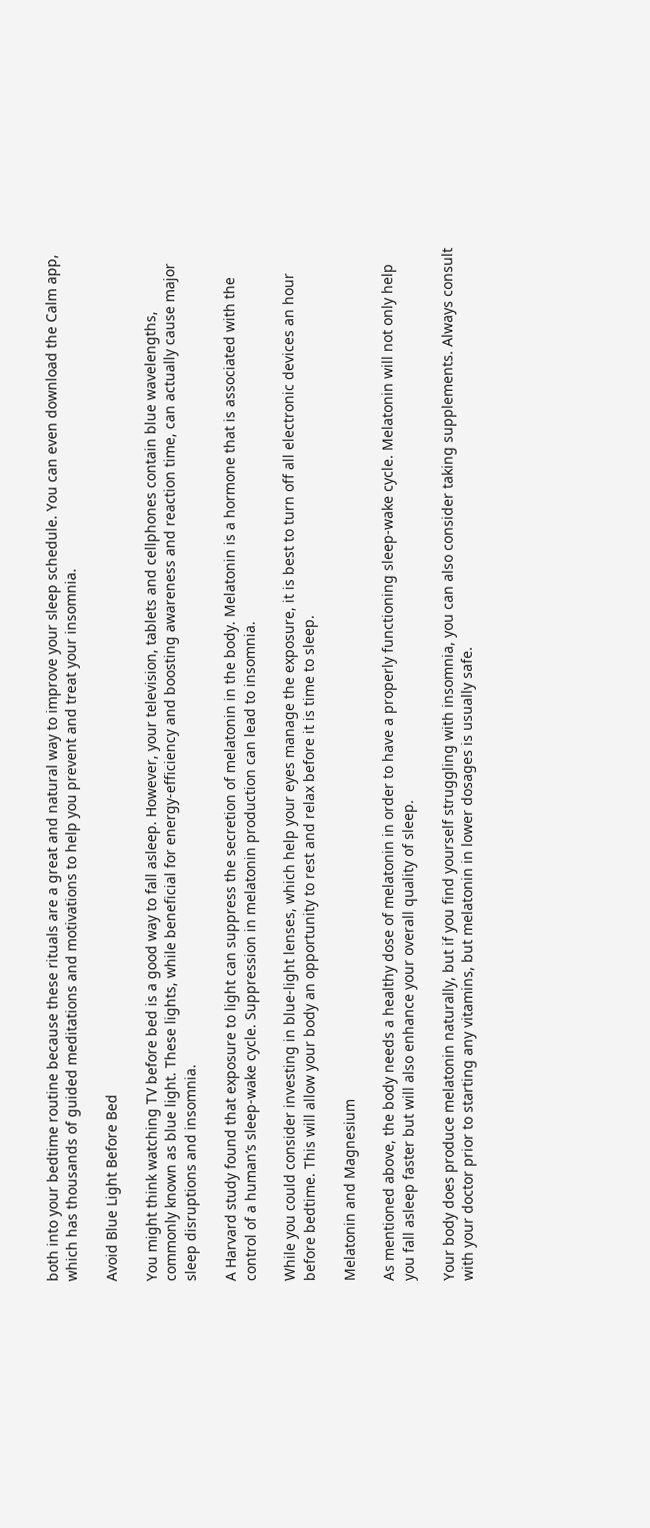both into your bedtime routine because these rituals are a great and natural way to improve your sleep schedule. You can even download the Calm app, which has thousands of guided meditations and motivations to help you prevent and treat your insomnia.

Avoid Blue Light Before Bed

You might think watching TV before bed is a good way to fall asleep. However, your television, tablets and cellphones contain blue wavelengths, commonly known as blue light. These lights, while beneficial for energy-efficiency and boosting awareness and reaction time, can actually cause major sleep disruptions and insomnia.

A Harvard study found that exposure to light can suppress the secretion of melatonin in the body. Melatonin is a hormone that is associated with the control of a human’s sleep-wake cycle. Suppression in melatonin production can lead to insomnia.

While you could consider investing in blue-light lenses, which help your eyes manage the exposure, it is best to turn off all electronic devices an hour before bedtime. This will allow your body an opportunity to rest and relax before it is time to sleep.

Melatonin and Magnesium

As mentioned above, the body needs a healthy dose of melatonin in order to have a properly functioning sleep-wake cycle. Melatonin will not only help you fall asleep faster but will also enhance your overall quality of sleep.

Your body does produce melatonin naturally, but if you find yourself struggling with insomnia, you can also consider taking supplements. Always consult with your doctor prior to starting any vitamins, but melatonin in lower dosages is usually safe.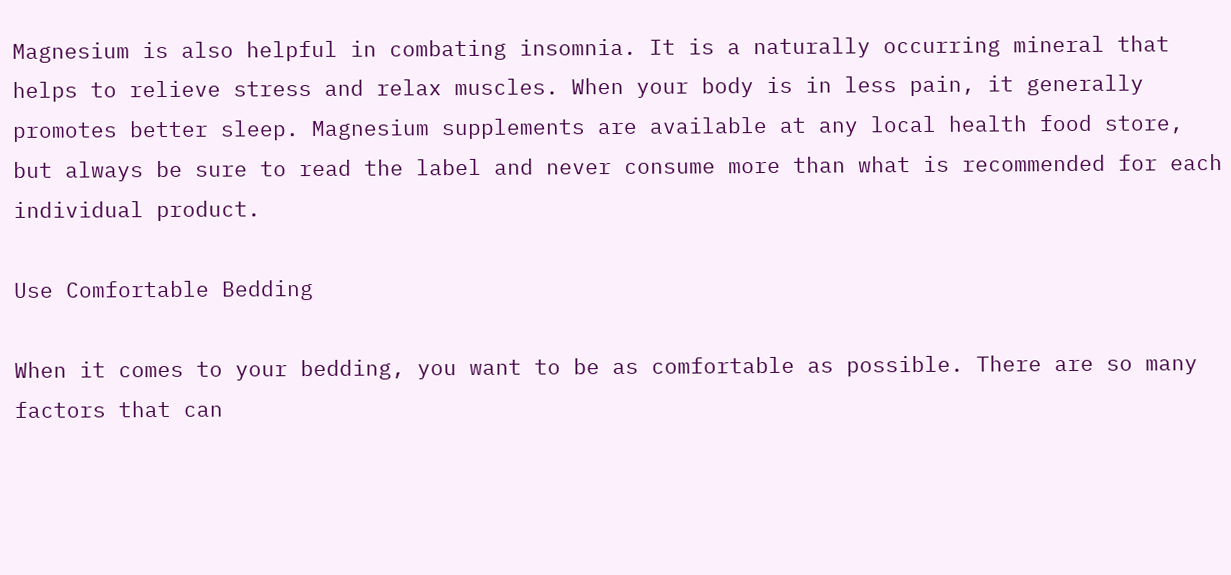Magnesium is also helpful in combating insomnia. It is a naturally occurring mineral that helps to relieve stress and relax muscles. When your body is in less pain, it generally promotes better sleep. Magnesium supplements are available at any local health food store, but always be sure to read the label and never consume more than what is recommended for each individual product.

Use Comfortable Bedding

When it comes to your bedding, you want to be as comfortable as possible. There are so many factors that can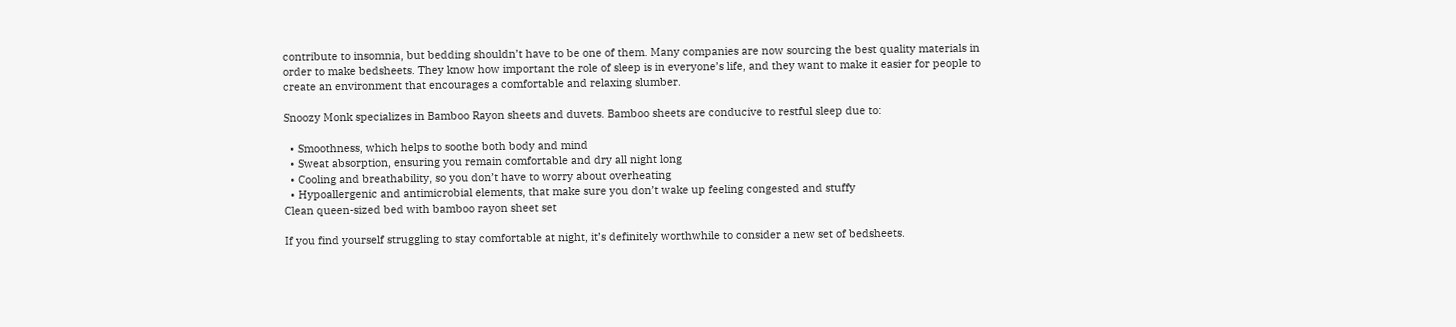contribute to insomnia, but bedding shouldn’t have to be one of them. Many companies are now sourcing the best quality materials in order to make bedsheets. They know how important the role of sleep is in everyone’s life, and they want to make it easier for people to create an environment that encourages a comfortable and relaxing slumber.

Snoozy Monk specializes in Bamboo Rayon sheets and duvets. Bamboo sheets are conducive to restful sleep due to:

  • Smoothness, which helps to soothe both body and mind
  • Sweat absorption, ensuring you remain comfortable and dry all night long
  • Cooling and breathability, so you don’t have to worry about overheating
  • Hypoallergenic and antimicrobial elements, that make sure you don’t wake up feeling congested and stuffy
Clean queen-sized bed with bamboo rayon sheet set

If you find yourself struggling to stay comfortable at night, it’s definitely worthwhile to consider a new set of bedsheets.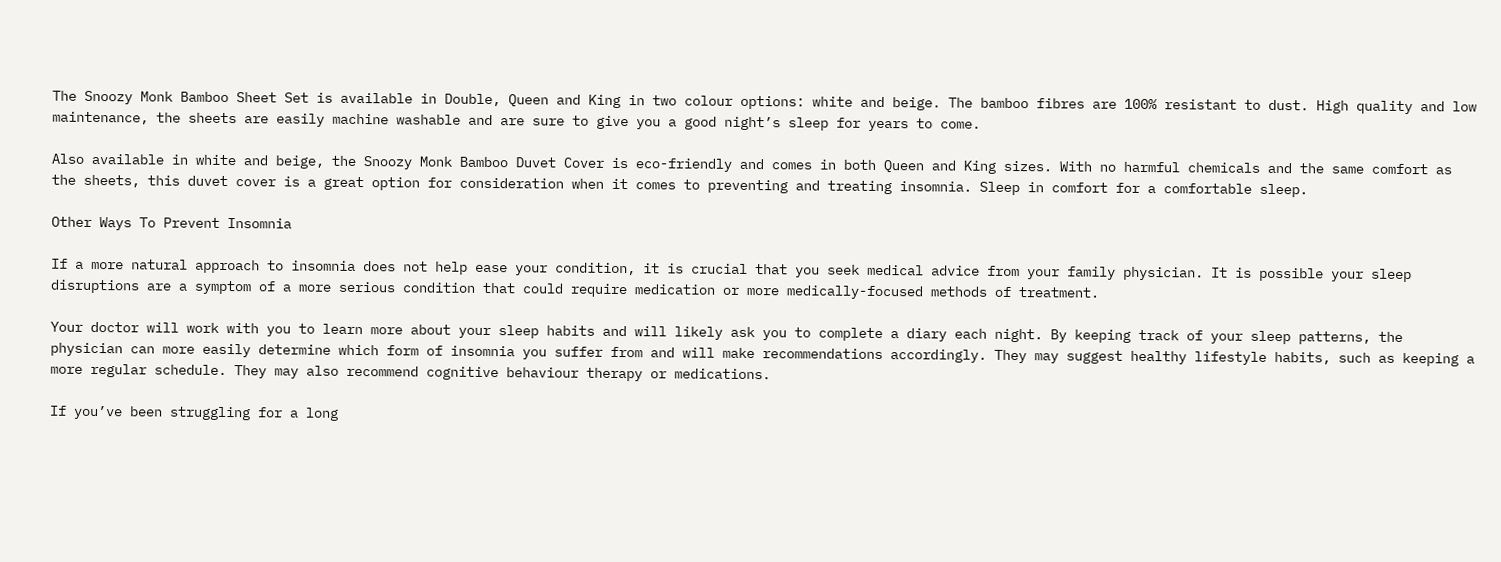The Snoozy Monk Bamboo Sheet Set is available in Double, Queen and King in two colour options: white and beige. The bamboo fibres are 100% resistant to dust. High quality and low maintenance, the sheets are easily machine washable and are sure to give you a good night’s sleep for years to come.

Also available in white and beige, the Snoozy Monk Bamboo Duvet Cover is eco-friendly and comes in both Queen and King sizes. With no harmful chemicals and the same comfort as the sheets, this duvet cover is a great option for consideration when it comes to preventing and treating insomnia. Sleep in comfort for a comfortable sleep.

Other Ways To Prevent Insomnia

If a more natural approach to insomnia does not help ease your condition, it is crucial that you seek medical advice from your family physician. It is possible your sleep disruptions are a symptom of a more serious condition that could require medication or more medically-focused methods of treatment.

Your doctor will work with you to learn more about your sleep habits and will likely ask you to complete a diary each night. By keeping track of your sleep patterns, the physician can more easily determine which form of insomnia you suffer from and will make recommendations accordingly. They may suggest healthy lifestyle habits, such as keeping a more regular schedule. They may also recommend cognitive behaviour therapy or medications.

If you’ve been struggling for a long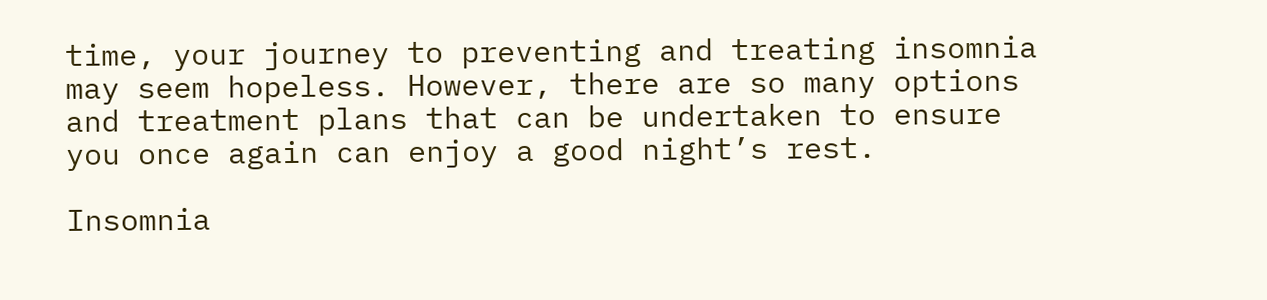time, your journey to preventing and treating insomnia may seem hopeless. However, there are so many options and treatment plans that can be undertaken to ensure you once again can enjoy a good night’s rest.

Insomnia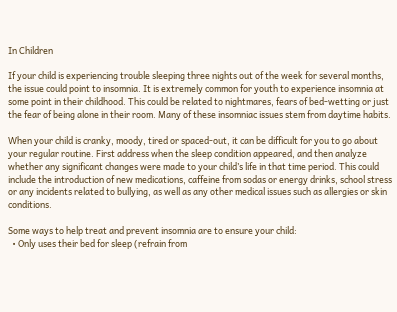In Children

If your child is experiencing trouble sleeping three nights out of the week for several months, the issue could point to insomnia. It is extremely common for youth to experience insomnia at some point in their childhood. This could be related to nightmares, fears of bed-wetting or just the fear of being alone in their room. Many of these insomniac issues stem from daytime habits.

When your child is cranky, moody, tired or spaced-out, it can be difficult for you to go about your regular routine. First address when the sleep condition appeared, and then analyze whether any significant changes were made to your child’s life in that time period. This could include the introduction of new medications, caffeine from sodas or energy drinks, school stress or any incidents related to bullying, as well as any other medical issues such as allergies or skin conditions.

Some ways to help treat and prevent insomnia are to ensure your child:
  • Only uses their bed for sleep (refrain from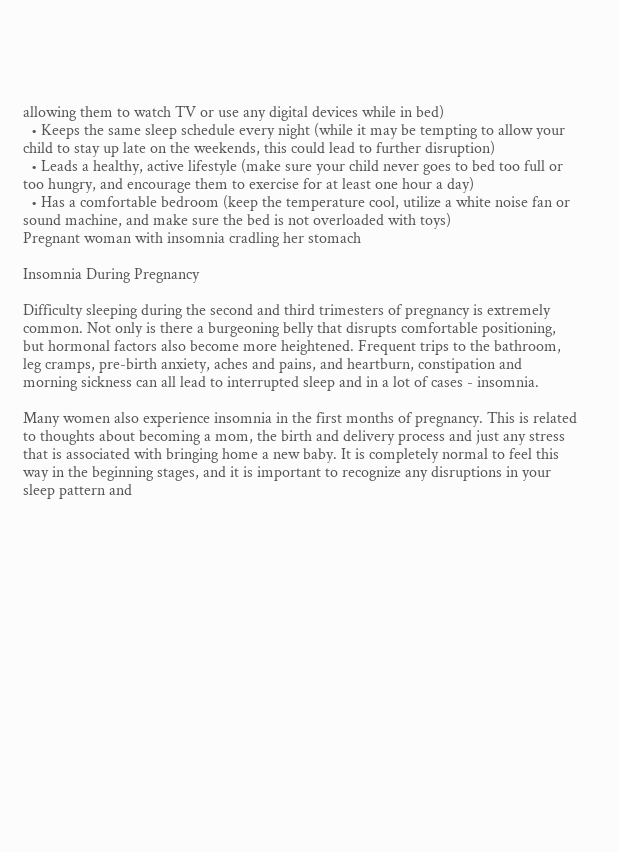allowing them to watch TV or use any digital devices while in bed)
  • Keeps the same sleep schedule every night (while it may be tempting to allow your child to stay up late on the weekends, this could lead to further disruption)
  • Leads a healthy, active lifestyle (make sure your child never goes to bed too full or too hungry, and encourage them to exercise for at least one hour a day)
  • Has a comfortable bedroom (keep the temperature cool, utilize a white noise fan or sound machine, and make sure the bed is not overloaded with toys)
Pregnant woman with insomnia cradling her stomach

Insomnia During Pregnancy

Difficulty sleeping during the second and third trimesters of pregnancy is extremely common. Not only is there a burgeoning belly that disrupts comfortable positioning, but hormonal factors also become more heightened. Frequent trips to the bathroom, leg cramps, pre-birth anxiety, aches and pains, and heartburn, constipation and morning sickness can all lead to interrupted sleep and in a lot of cases - insomnia.

Many women also experience insomnia in the first months of pregnancy. This is related to thoughts about becoming a mom, the birth and delivery process and just any stress that is associated with bringing home a new baby. It is completely normal to feel this way in the beginning stages, and it is important to recognize any disruptions in your sleep pattern and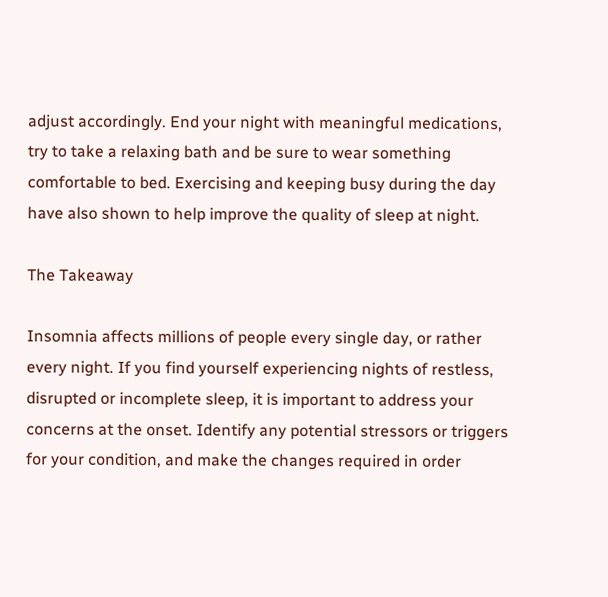adjust accordingly. End your night with meaningful medications, try to take a relaxing bath and be sure to wear something comfortable to bed. Exercising and keeping busy during the day have also shown to help improve the quality of sleep at night.

The Takeaway

Insomnia affects millions of people every single day, or rather every night. If you find yourself experiencing nights of restless, disrupted or incomplete sleep, it is important to address your concerns at the onset. Identify any potential stressors or triggers for your condition, and make the changes required in order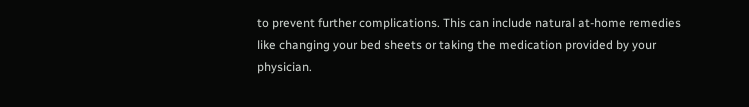to prevent further complications. This can include natural at-home remedies like changing your bed sheets or taking the medication provided by your physician.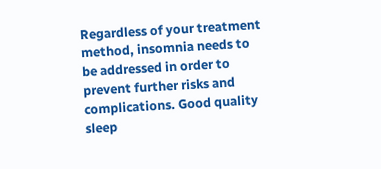Regardless of your treatment method, insomnia needs to be addressed in order to prevent further risks and complications. Good quality sleep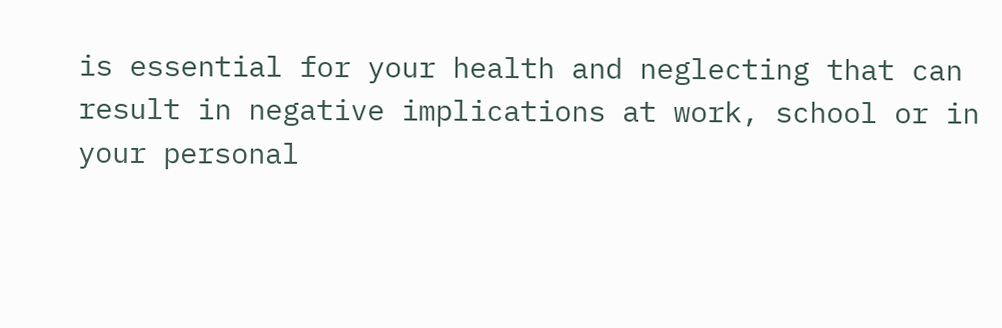is essential for your health and neglecting that can result in negative implications at work, school or in your personal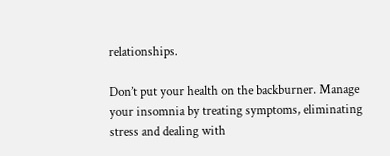relationships.

Don’t put your health on the backburner. Manage your insomnia by treating symptoms, eliminating stress and dealing with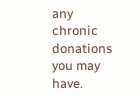any chronic donations you may have.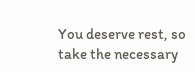You deserve rest, so take the necessary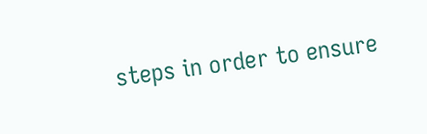steps in order to ensure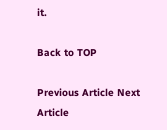it.

Back to TOP

Previous Article Next Article